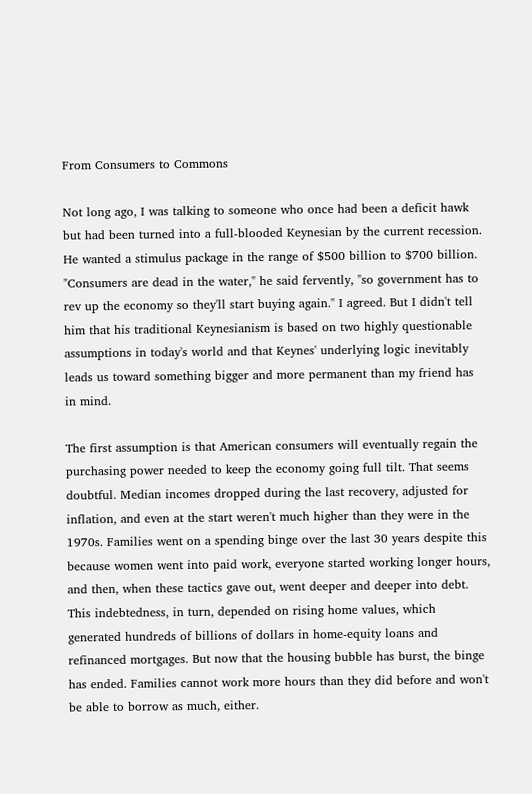From Consumers to Commons

Not long ago, I was talking to someone who once had been a deficit hawk but had been turned into a full-blooded Keynesian by the current recession. He wanted a stimulus package in the range of $500 billion to $700 billion. "Consumers are dead in the water," he said fervently, "so government has to rev up the economy so they'll start buying again." I agreed. But I didn't tell him that his traditional Keynesianism is based on two highly questionable assumptions in today's world and that Keynes' underlying logic inevitably leads us toward something bigger and more permanent than my friend has in mind.

The first assumption is that American consumers will eventually regain the purchasing power needed to keep the economy going full tilt. That seems doubtful. Median incomes dropped during the last recovery, adjusted for inflation, and even at the start weren't much higher than they were in the 1970s. Families went on a spending binge over the last 30 years despite this because women went into paid work, everyone started working longer hours, and then, when these tactics gave out, went deeper and deeper into debt. This indebtedness, in turn, depended on rising home values, which generated hundreds of billions of dollars in home-equity loans and refinanced mortgages. But now that the housing bubble has burst, the binge has ended. Families cannot work more hours than they did before and won't be able to borrow as much, either.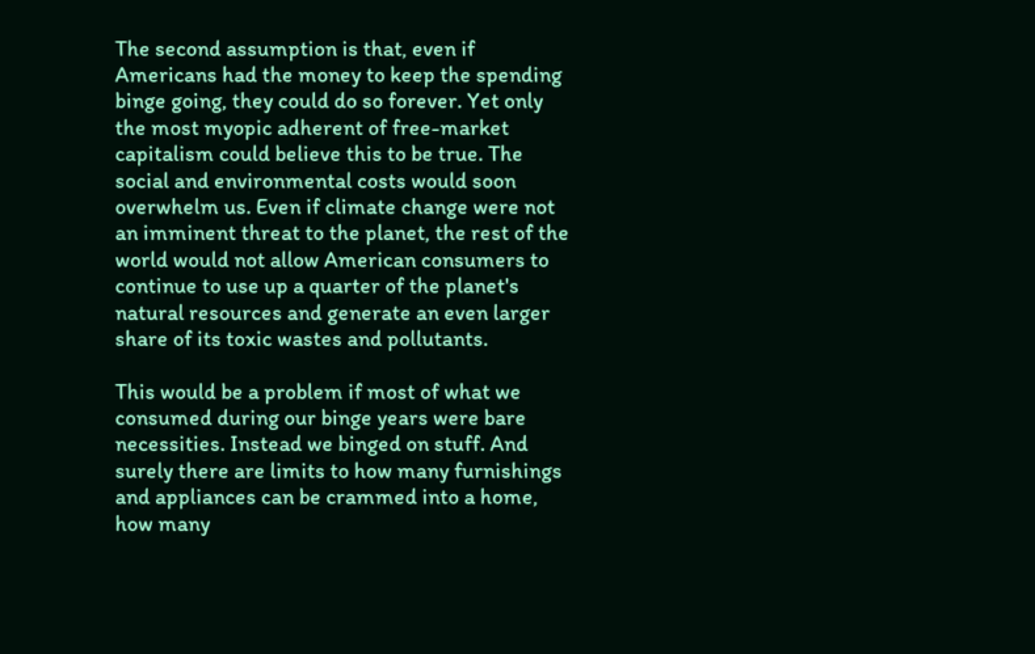The second assumption is that, even if Americans had the money to keep the spending binge going, they could do so forever. Yet only the most myopic adherent of free-market capitalism could believe this to be true. The social and environmental costs would soon overwhelm us. Even if climate change were not an imminent threat to the planet, the rest of the world would not allow American consumers to continue to use up a quarter of the planet's natural resources and generate an even larger share of its toxic wastes and pollutants.

This would be a problem if most of what we consumed during our binge years were bare necessities. Instead we binged on stuff. And surely there are limits to how many furnishings and appliances can be crammed into a home, how many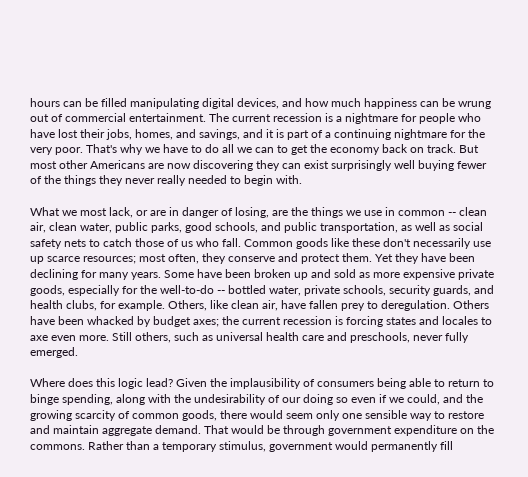hours can be filled manipulating digital devices, and how much happiness can be wrung out of commercial entertainment. The current recession is a nightmare for people who have lost their jobs, homes, and savings, and it is part of a continuing nightmare for the very poor. That's why we have to do all we can to get the economy back on track. But most other Americans are now discovering they can exist surprisingly well buying fewer of the things they never really needed to begin with.

What we most lack, or are in danger of losing, are the things we use in common -- clean air, clean water, public parks, good schools, and public transportation, as well as social safety nets to catch those of us who fall. Common goods like these don't necessarily use up scarce resources; most often, they conserve and protect them. Yet they have been declining for many years. Some have been broken up and sold as more expensive private goods, especially for the well-to-do -- bottled water, private schools, security guards, and health clubs, for example. Others, like clean air, have fallen prey to deregulation. Others have been whacked by budget axes; the current recession is forcing states and locales to axe even more. Still others, such as universal health care and preschools, never fully emerged.

Where does this logic lead? Given the implausibility of consumers being able to return to binge spending, along with the undesirability of our doing so even if we could, and the growing scarcity of common goods, there would seem only one sensible way to restore and maintain aggregate demand. That would be through government expenditure on the commons. Rather than a temporary stimulus, government would permanently fill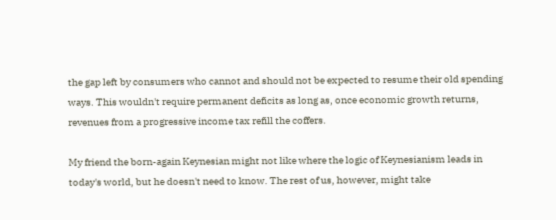the gap left by consumers who cannot and should not be expected to resume their old spending ways. This wouldn't require permanent deficits as long as, once economic growth returns, revenues from a progressive income tax refill the coffers.

My friend the born-again Keynesian might not like where the logic of Keynesianism leads in today's world, but he doesn't need to know. The rest of us, however, might take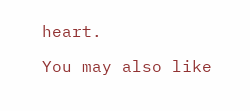heart.

You may also like